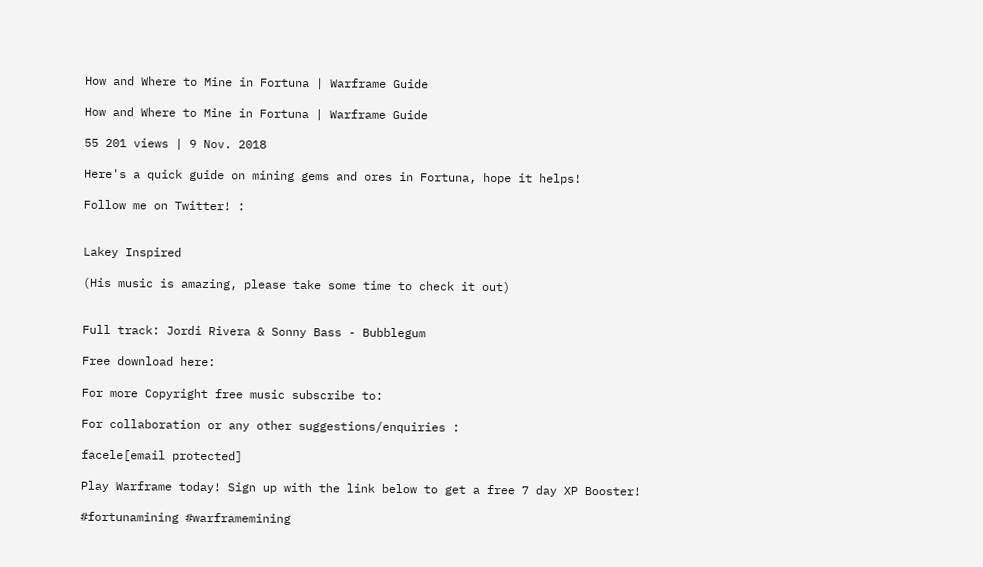How and Where to Mine in Fortuna | Warframe Guide

How and Where to Mine in Fortuna | Warframe Guide

55 201 views | 9 Nov. 2018

Here's a quick guide on mining gems and ores in Fortuna, hope it helps!

Follow me on Twitter! :


Lakey Inspired

(His music is amazing, please take some time to check it out)


Full track: Jordi Rivera & Sonny Bass - Bubblegum

Free download here:

For more Copyright free music subscribe to:

For collaboration or any other suggestions/enquiries :

facele[email protected]

Play Warframe today! Sign up with the link below to get a free 7 day XP Booster!

#fortunamining #warframemining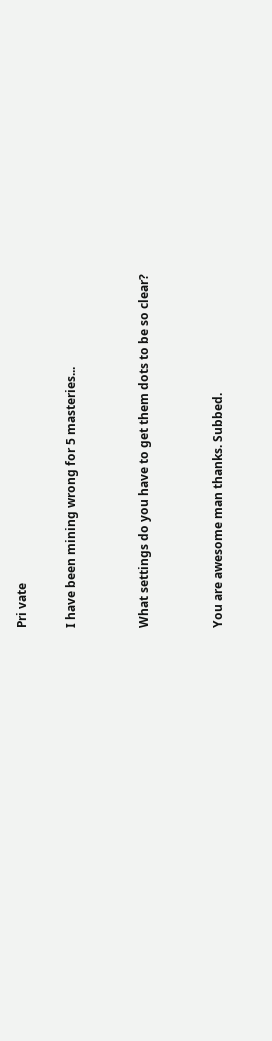Pri vate

I have been mining wrong for 5 masteries...


What settings do you have to get them dots to be so clear?


You are awesome man thanks. Subbed.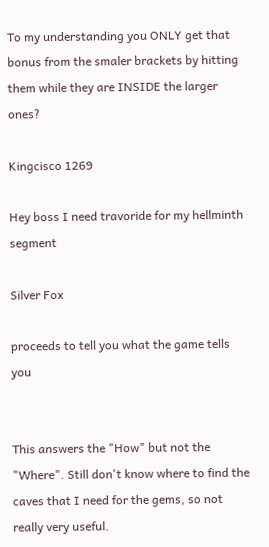To my understanding you ONLY get that bonus from the smaler brackets by hitting them while they are INSIDE the larger ones?

Kingcisco 1269

Hey boss I need travoride for my hellminth segment

Silver Fox

proceeds to tell you what the game tells you


This answers the "How" but not the "Where". Still don't know where to find the caves that I need for the gems, so not really very useful.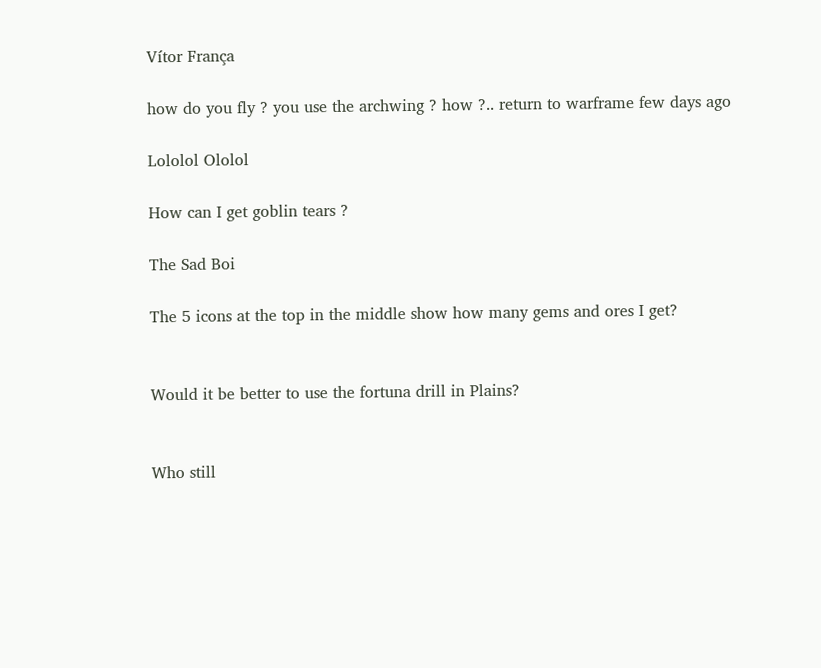Vítor França

how do you fly ? you use the archwing ? how ?.. return to warframe few days ago

Lololol Ololol

How can I get goblin tears ?

The Sad Boi

The 5 icons at the top in the middle show how many gems and ores I get?


Would it be better to use the fortuna drill in Plains?


Who still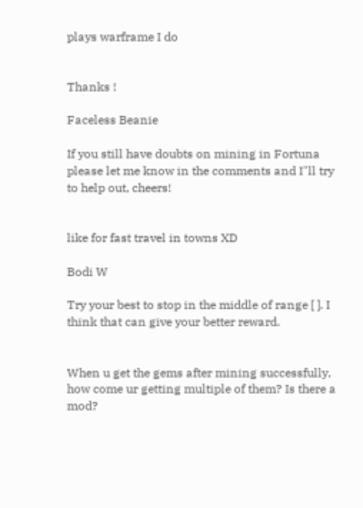plays warframe I do


Thanks !

Faceless Beanie

If you still have doubts on mining in Fortuna please let me know in the comments and I"ll try to help out, cheers!


like for fast travel in towns XD

Bodi W

Try your best to stop in the middle of range [ ]. I think that can give your better reward.


When u get the gems after mining successfully, how come ur getting multiple of them? Is there a mod?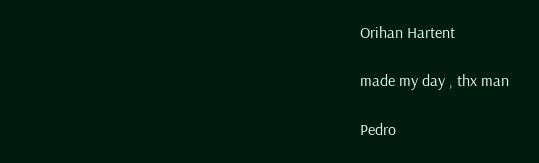Orihan Hartent

made my day , thx man

Pedro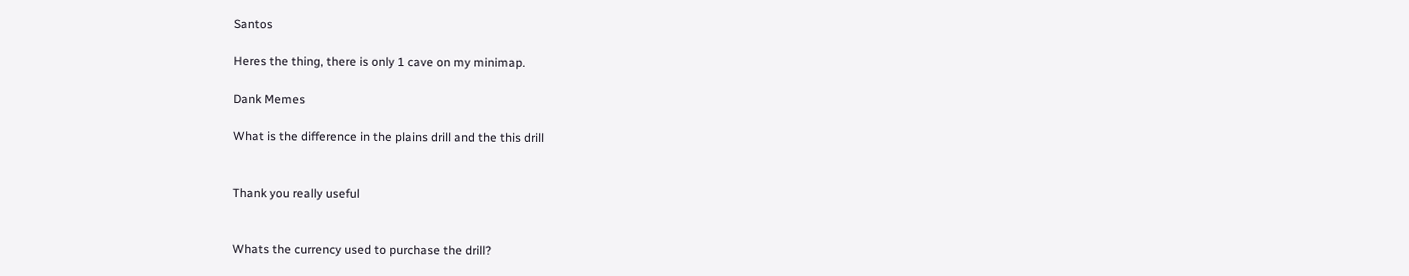Santos

Heres the thing, there is only 1 cave on my minimap.

Dank Memes

What is the difference in the plains drill and the this drill


Thank you really useful


Whats the currency used to purchase the drill?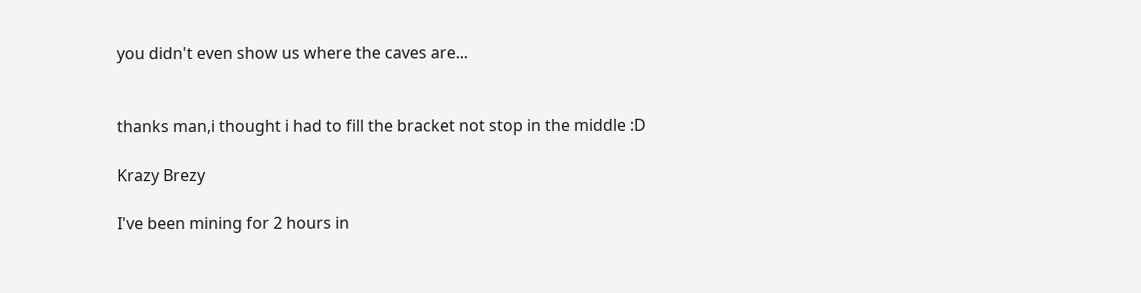you didn't even show us where the caves are...


thanks man,i thought i had to fill the bracket not stop in the middle :D

Krazy Brezy

I've been mining for 2 hours in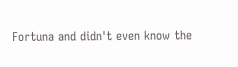Fortuna and didn't even know the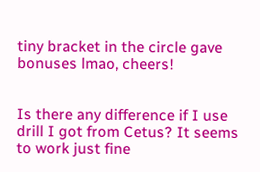tiny bracket in the circle gave bonuses lmao, cheers!


Is there any difference if I use drill I got from Cetus? It seems to work just fine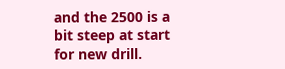and the 2500 is a bit steep at start for new drill.